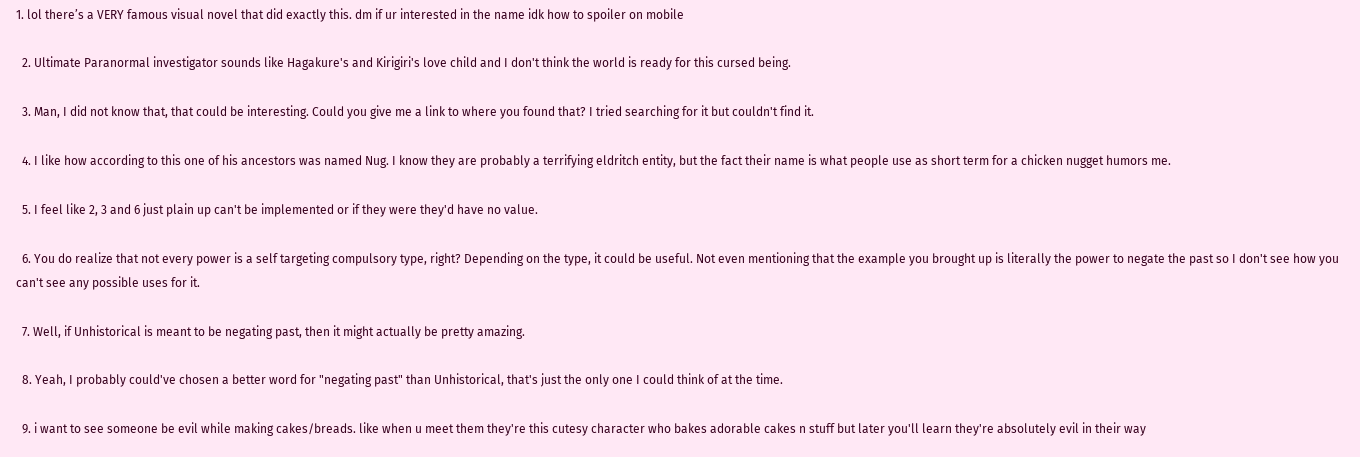1. lol there’s a VERY famous visual novel that did exactly this. dm if ur interested in the name idk how to spoiler on mobile

  2. Ultimate Paranormal investigator sounds like Hagakure's and Kirigiri's love child and I don't think the world is ready for this cursed being.

  3. Man, I did not know that, that could be interesting. Could you give me a link to where you found that? I tried searching for it but couldn't find it.

  4. I like how according to this one of his ancestors was named Nug. I know they are probably a terrifying eldritch entity, but the fact their name is what people use as short term for a chicken nugget humors me.

  5. I feel like 2, 3 and 6 just plain up can't be implemented or if they were they'd have no value.

  6. You do realize that not every power is a self targeting compulsory type, right? Depending on the type, it could be useful. Not even mentioning that the example you brought up is literally the power to negate the past so I don't see how you can't see any possible uses for it.

  7. Well, if Unhistorical is meant to be negating past, then it might actually be pretty amazing.

  8. Yeah, I probably could've chosen a better word for "negating past" than Unhistorical, that's just the only one I could think of at the time.

  9. i want to see someone be evil while making cakes/breads. like when u meet them they're this cutesy character who bakes adorable cakes n stuff but later you'll learn they're absolutely evil in their way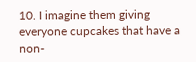10. I imagine them giving everyone cupcakes that have a non-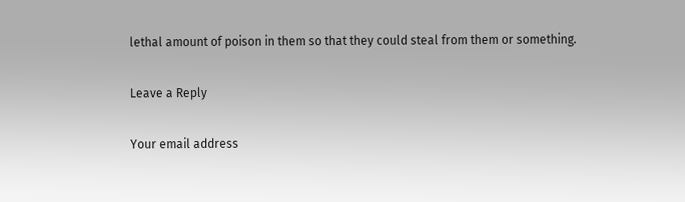lethal amount of poison in them so that they could steal from them or something.

Leave a Reply

Your email address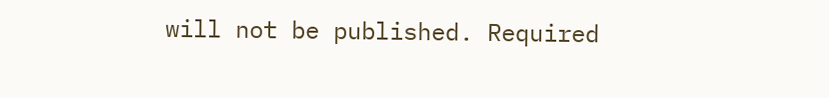will not be published. Required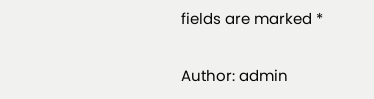fields are marked *

Author: admin